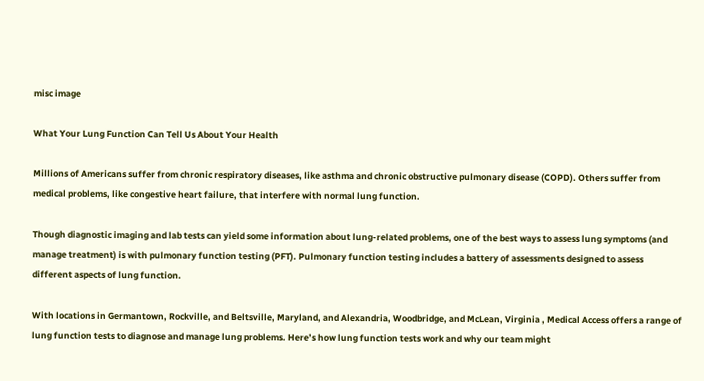misc image

What Your Lung Function Can Tell Us About Your Health

Millions of Americans suffer from chronic respiratory diseases, like asthma and chronic obstructive pulmonary disease (COPD). Others suffer from medical problems, like congestive heart failure, that interfere with normal lung function.

Though diagnostic imaging and lab tests can yield some information about lung-related problems, one of the best ways to assess lung symptoms (and manage treatment) is with pulmonary function testing (PFT). Pulmonary function testing includes a battery of assessments designed to assess different aspects of lung function.

With locations in Germantown, Rockville, and Beltsville, Maryland, and Alexandria, Woodbridge, and McLean, Virginia , Medical Access offers a range of lung function tests to diagnose and manage lung problems. Here’s how lung function tests work and why our team might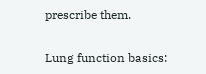prescribe them.

Lung function basics: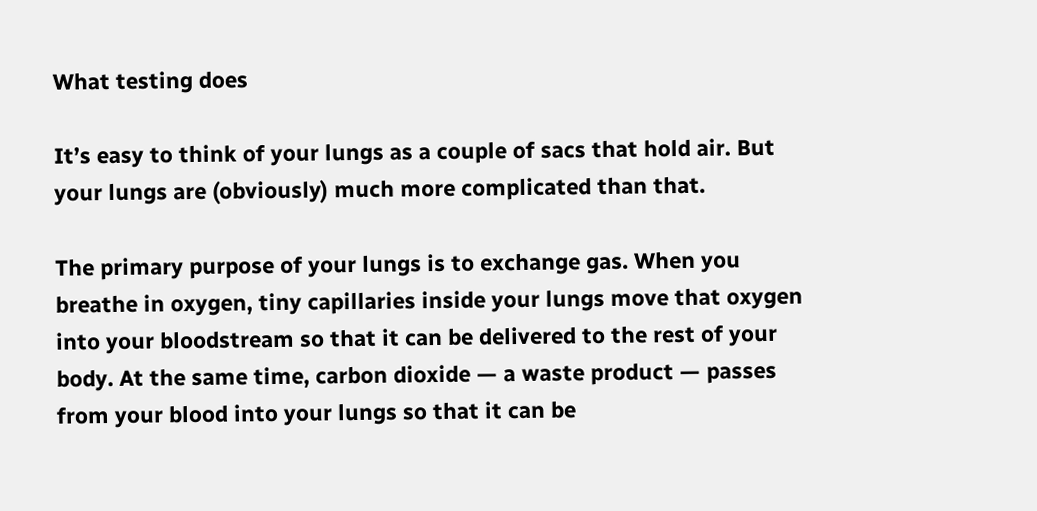What testing does

It’s easy to think of your lungs as a couple of sacs that hold air. But your lungs are (obviously) much more complicated than that.

The primary purpose of your lungs is to exchange gas. When you breathe in oxygen, tiny capillaries inside your lungs move that oxygen into your bloodstream so that it can be delivered to the rest of your body. At the same time, carbon dioxide — a waste product — passes from your blood into your lungs so that it can be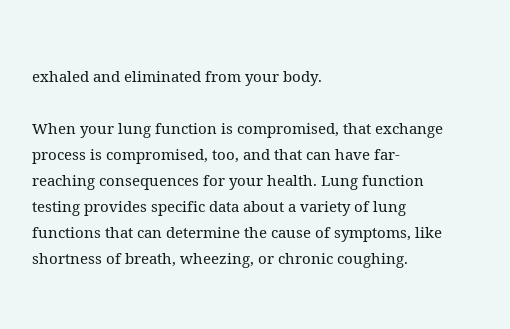exhaled and eliminated from your body.

When your lung function is compromised, that exchange process is compromised, too, and that can have far-reaching consequences for your health. Lung function testing provides specific data about a variety of lung functions that can determine the cause of symptoms, like shortness of breath, wheezing, or chronic coughing.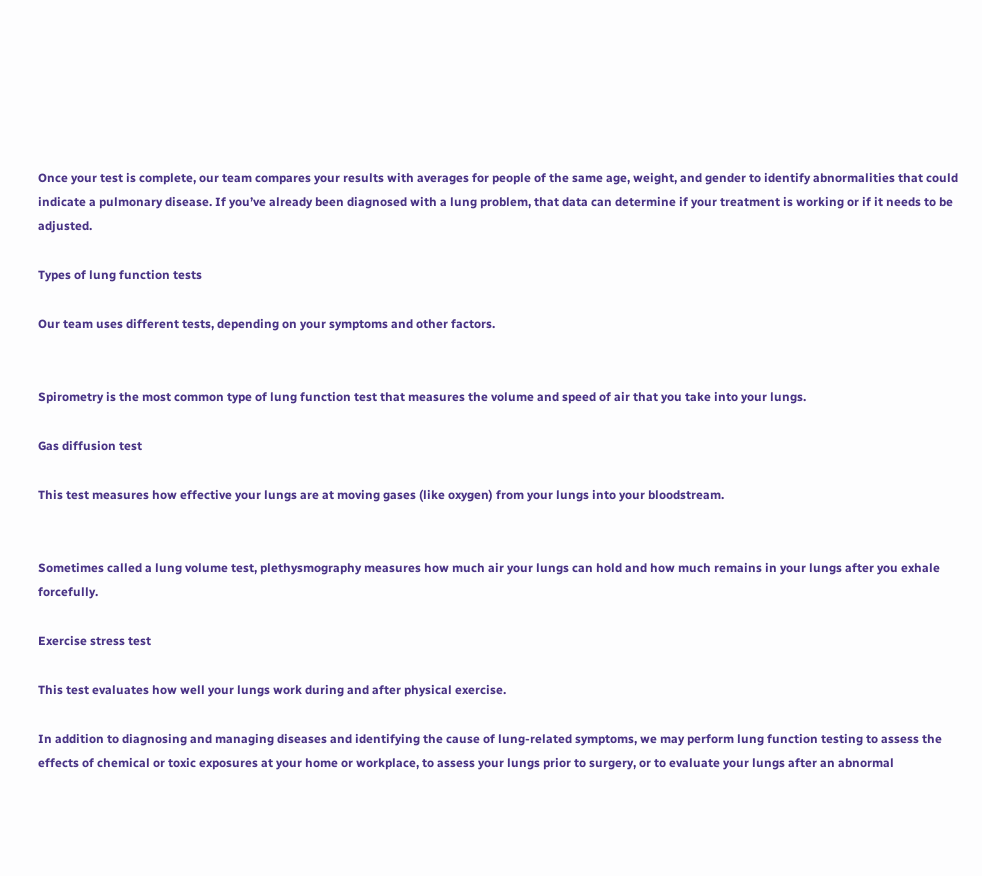Once your test is complete, our team compares your results with averages for people of the same age, weight, and gender to identify abnormalities that could indicate a pulmonary disease. If you’ve already been diagnosed with a lung problem, that data can determine if your treatment is working or if it needs to be adjusted.

Types of lung function tests

Our team uses different tests, depending on your symptoms and other factors.


Spirometry is the most common type of lung function test that measures the volume and speed of air that you take into your lungs.

Gas diffusion test

This test measures how effective your lungs are at moving gases (like oxygen) from your lungs into your bloodstream.


Sometimes called a lung volume test, plethysmography measures how much air your lungs can hold and how much remains in your lungs after you exhale forcefully.

Exercise stress test

This test evaluates how well your lungs work during and after physical exercise.

In addition to diagnosing and managing diseases and identifying the cause of lung-related symptoms, we may perform lung function testing to assess the effects of chemical or toxic exposures at your home or workplace, to assess your lungs prior to surgery, or to evaluate your lungs after an abnormal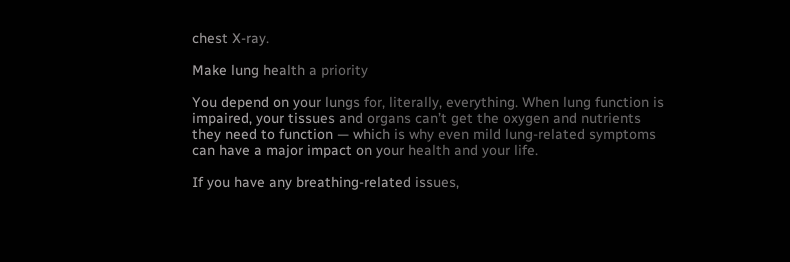chest X-ray.

Make lung health a priority

You depend on your lungs for, literally, everything. When lung function is impaired, your tissues and organs can’t get the oxygen and nutrients they need to function — which is why even mild lung-related symptoms can have a major impact on your health and your life.

If you have any breathing-related issues,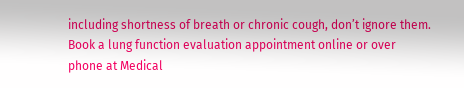including shortness of breath or chronic cough, don’t ignore them. Book a lung function evaluation appointment online or over phone at Medical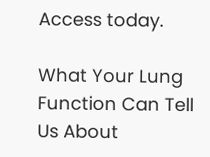Access today.

What Your Lung Function Can Tell Us About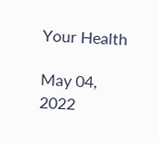Your Health

May 04, 2022